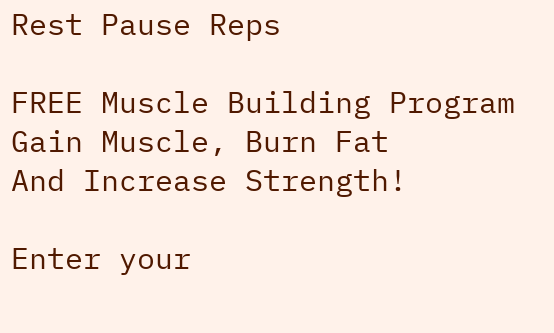Rest Pause Reps

FREE Muscle Building Program
Gain Muscle, Burn Fat
And Increase Strength!

Enter your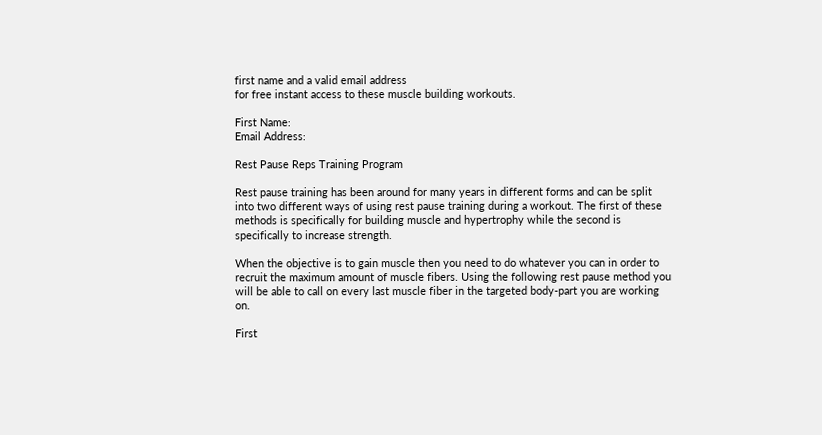first name and a valid email address
for free instant access to these muscle building workouts.

First Name:
Email Address:

Rest Pause Reps Training Program

Rest pause training has been around for many years in different forms and can be split into two different ways of using rest pause training during a workout. The first of these methods is specifically for building muscle and hypertrophy while the second is specifically to increase strength.

When the objective is to gain muscle then you need to do whatever you can in order to recruit the maximum amount of muscle fibers. Using the following rest pause method you will be able to call on every last muscle fiber in the targeted body-part you are working on.

First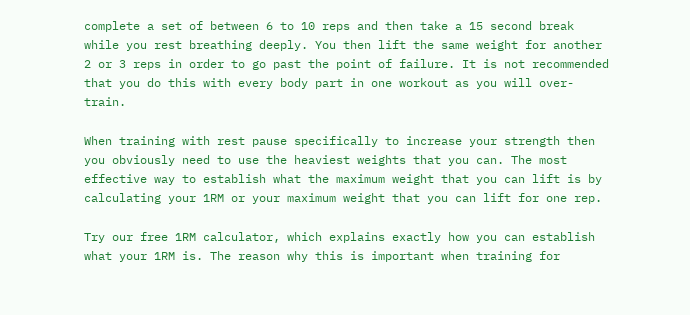complete a set of between 6 to 10 reps and then take a 15 second break while you rest breathing deeply. You then lift the same weight for another 2 or 3 reps in order to go past the point of failure. It is not recommended that you do this with every body part in one workout as you will over-train.

When training with rest pause specifically to increase your strength then you obviously need to use the heaviest weights that you can. The most effective way to establish what the maximum weight that you can lift is by calculating your 1RM or your maximum weight that you can lift for one rep.

Try our free 1RM calculator, which explains exactly how you can establish what your 1RM is. The reason why this is important when training for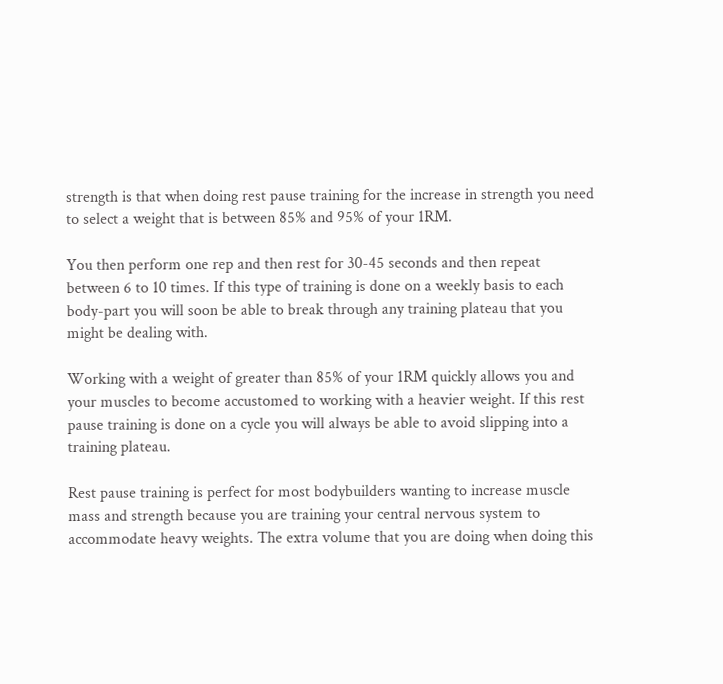strength is that when doing rest pause training for the increase in strength you need to select a weight that is between 85% and 95% of your 1RM.

You then perform one rep and then rest for 30-45 seconds and then repeat between 6 to 10 times. If this type of training is done on a weekly basis to each body-part you will soon be able to break through any training plateau that you might be dealing with.

Working with a weight of greater than 85% of your 1RM quickly allows you and your muscles to become accustomed to working with a heavier weight. If this rest pause training is done on a cycle you will always be able to avoid slipping into a training plateau.

Rest pause training is perfect for most bodybuilders wanting to increase muscle mass and strength because you are training your central nervous system to accommodate heavy weights. The extra volume that you are doing when doing this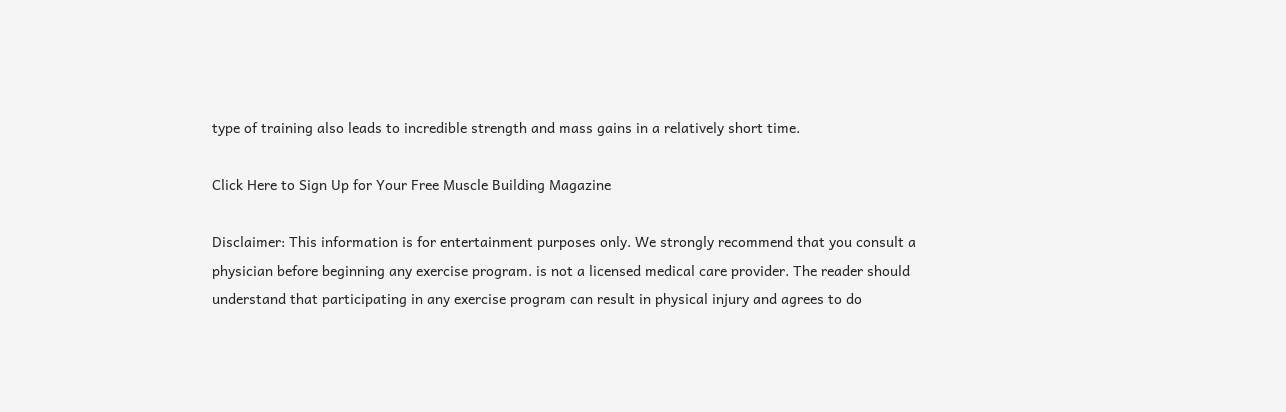type of training also leads to incredible strength and mass gains in a relatively short time.

Click Here to Sign Up for Your Free Muscle Building Magazine

Disclaimer: This information is for entertainment purposes only. We strongly recommend that you consult a physician before beginning any exercise program. is not a licensed medical care provider. The reader should understand that participating in any exercise program can result in physical injury and agrees to do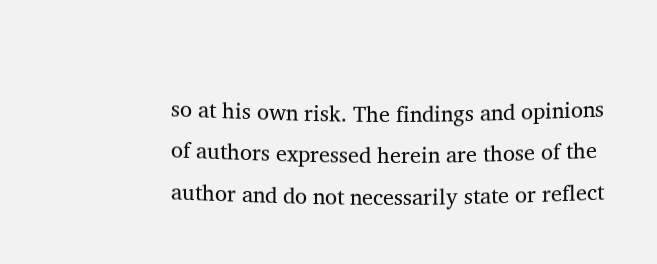so at his own risk. The findings and opinions of authors expressed herein are those of the author and do not necessarily state or reflect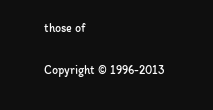those of

Copyright © 1996-2013